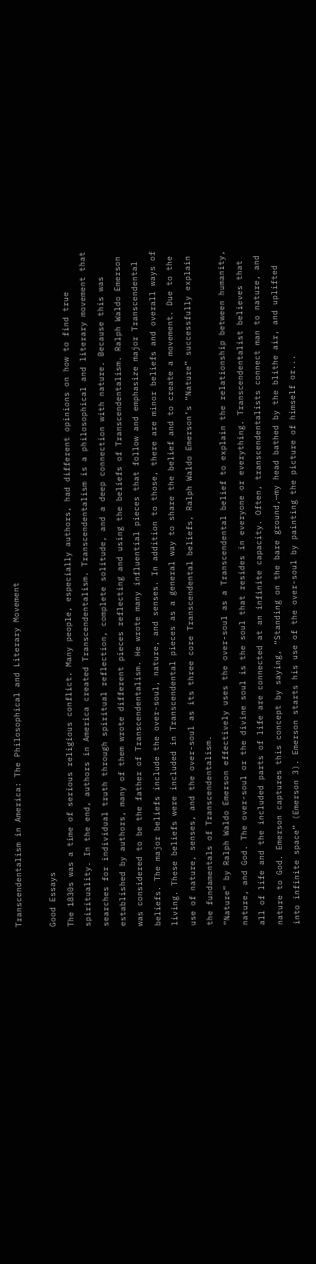Transcendentalism in America: The Philosophical and Literary Movement

Good Essays
The 1830s was a time of serious religious conflict. Many people, especially authors, had different opinions on how to find true spirituality. In the end, authors in America created Transcendentalism. Transcendentalism is a philosophical and literary movement that searches for individual truth through spiritual reflection, complete solitude, and a deep connection with nature. Because this was established by authors, many of them wrote different pieces reflecting and using the beliefs of Transcendentalism. Ralph Waldo Emerson was considered to be the father of Transcendentalism. He wrote many influential pieces that follow and emphasize major Transcendental beliefs. The major beliefs include the over-soul, nature, and senses. In addition to those, there are minor beliefs and overall ways of living. These beliefs were included in Transcendental pieces as a general way to share the belief and to create a movement. Due to the use of nature, senses, and the over-soul as its three core Transcendental beliefs, Ralph Waldo Emerson’s “Nature” successfully explain the fundamentals of Transcendentalism.
“Nature” by Ralph Waldo Emerson effectively uses the over-soul as a Transcendental belief to explain the relationship between humanity, nature, and God. The over-soul or the divine soul is the soul that resides in everyone or everything. Transcendentalist believes that all of life and the included parts of life are connected at an infinite capacity. Often, transcendentalists connect man to nature, and nature to God. Emerson captures this concept by saying, “Standing on the bare ground,—my head bathed by the blithe air, and uplifted into infinite space” (Emerson 3). Emerson starts his use of the over-soul by painting the picture of himself or...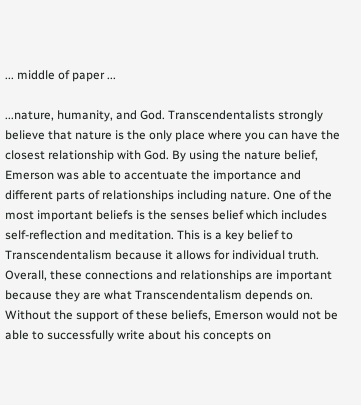... middle of paper ...

...nature, humanity, and God. Transcendentalists strongly believe that nature is the only place where you can have the closest relationship with God. By using the nature belief, Emerson was able to accentuate the importance and different parts of relationships including nature. One of the most important beliefs is the senses belief which includes self-reflection and meditation. This is a key belief to Transcendentalism because it allows for individual truth. Overall, these connections and relationships are important because they are what Transcendentalism depends on. Without the support of these beliefs, Emerson would not be able to successfully write about his concepts on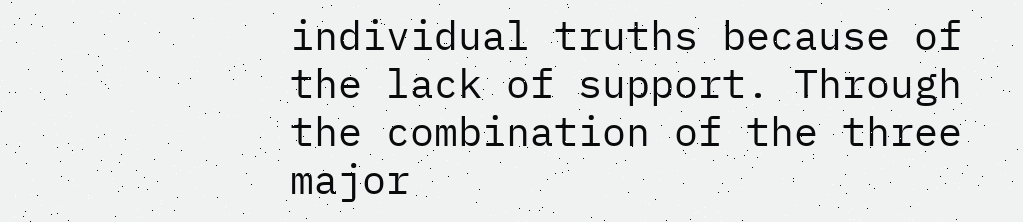individual truths because of the lack of support. Through the combination of the three major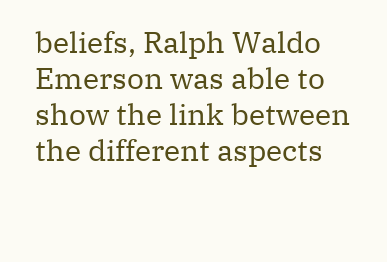beliefs, Ralph Waldo Emerson was able to show the link between the different aspects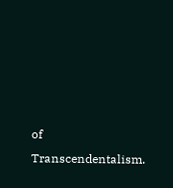of Transcendentalism.